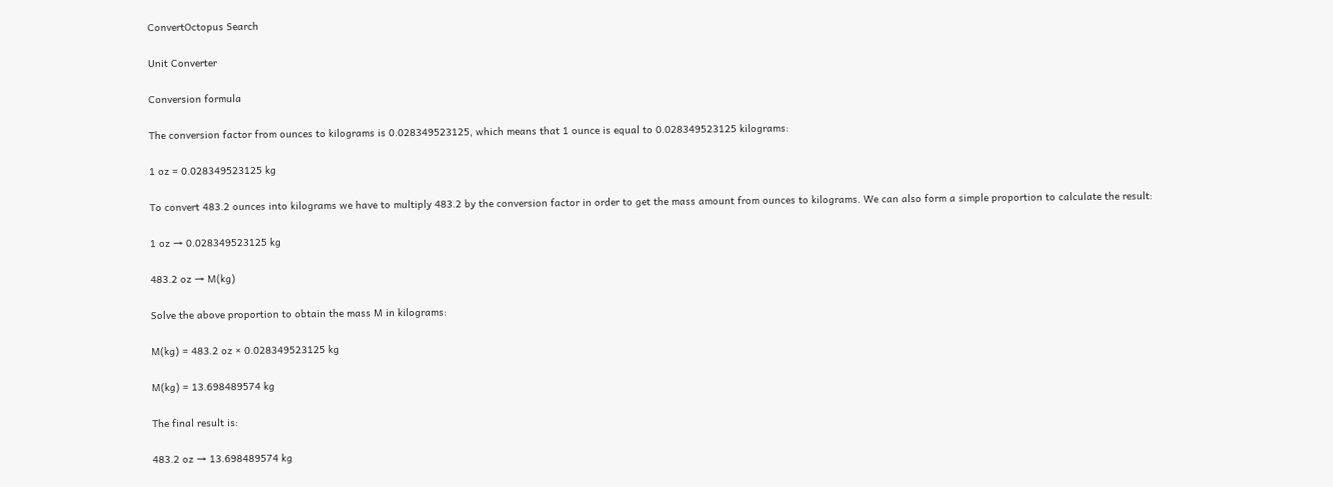ConvertOctopus Search

Unit Converter

Conversion formula

The conversion factor from ounces to kilograms is 0.028349523125, which means that 1 ounce is equal to 0.028349523125 kilograms:

1 oz = 0.028349523125 kg

To convert 483.2 ounces into kilograms we have to multiply 483.2 by the conversion factor in order to get the mass amount from ounces to kilograms. We can also form a simple proportion to calculate the result:

1 oz → 0.028349523125 kg

483.2 oz → M(kg)

Solve the above proportion to obtain the mass M in kilograms:

M(kg) = 483.2 oz × 0.028349523125 kg

M(kg) = 13.698489574 kg

The final result is:

483.2 oz → 13.698489574 kg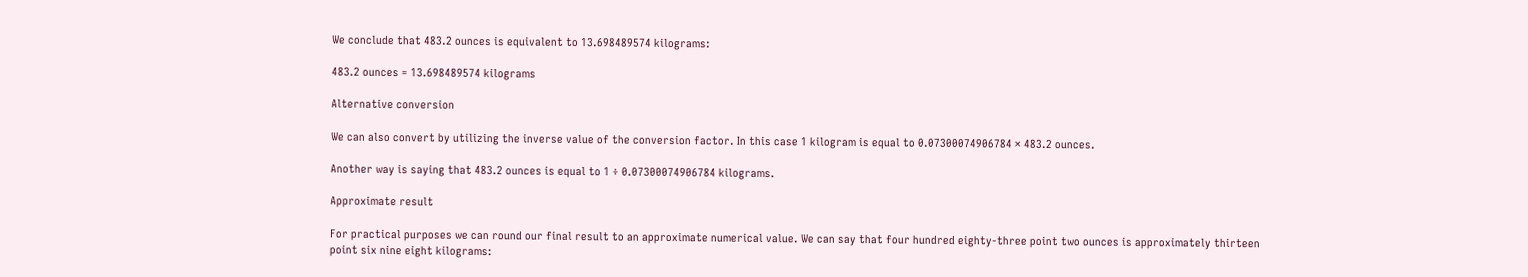We conclude that 483.2 ounces is equivalent to 13.698489574 kilograms:

483.2 ounces = 13.698489574 kilograms

Alternative conversion

We can also convert by utilizing the inverse value of the conversion factor. In this case 1 kilogram is equal to 0.07300074906784 × 483.2 ounces.

Another way is saying that 483.2 ounces is equal to 1 ÷ 0.07300074906784 kilograms.

Approximate result

For practical purposes we can round our final result to an approximate numerical value. We can say that four hundred eighty-three point two ounces is approximately thirteen point six nine eight kilograms: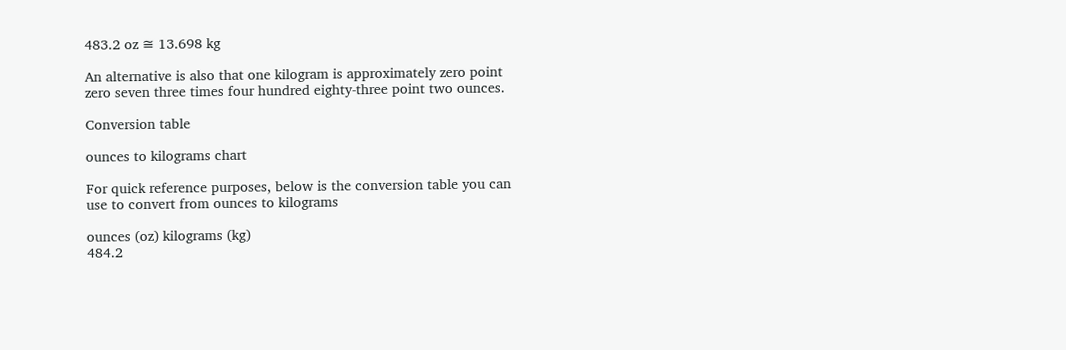483.2 oz ≅ 13.698 kg

An alternative is also that one kilogram is approximately zero point zero seven three times four hundred eighty-three point two ounces.

Conversion table

ounces to kilograms chart

For quick reference purposes, below is the conversion table you can use to convert from ounces to kilograms

ounces (oz) kilograms (kg)
484.2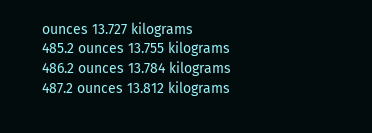ounces 13.727 kilograms
485.2 ounces 13.755 kilograms
486.2 ounces 13.784 kilograms
487.2 ounces 13.812 kilograms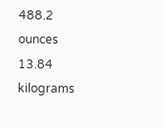488.2 ounces 13.84 kilograms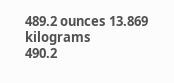489.2 ounces 13.869 kilograms
490.2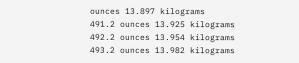ounces 13.897 kilograms
491.2 ounces 13.925 kilograms
492.2 ounces 13.954 kilograms
493.2 ounces 13.982 kilograms